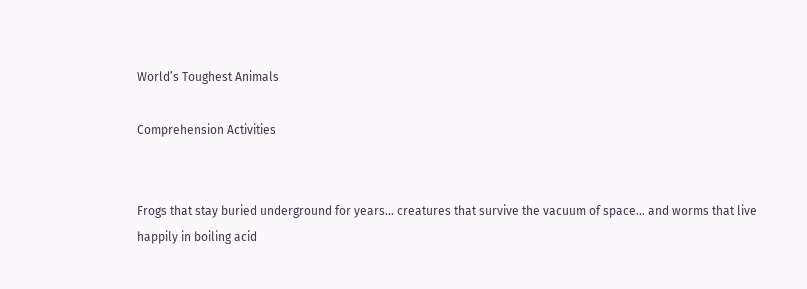World’s Toughest Animals

Comprehension Activities


Frogs that stay buried underground for years… creatures that survive the vacuum of space… and worms that live happily in boiling acid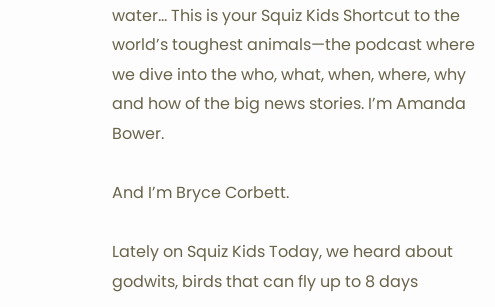water… This is your Squiz Kids Shortcut to the world’s toughest animals—the podcast where we dive into the who, what, when, where, why and how of the big news stories. I’m Amanda Bower.

And I’m Bryce Corbett.

Lately on Squiz Kids Today, we heard about godwits, birds that can fly up to 8 days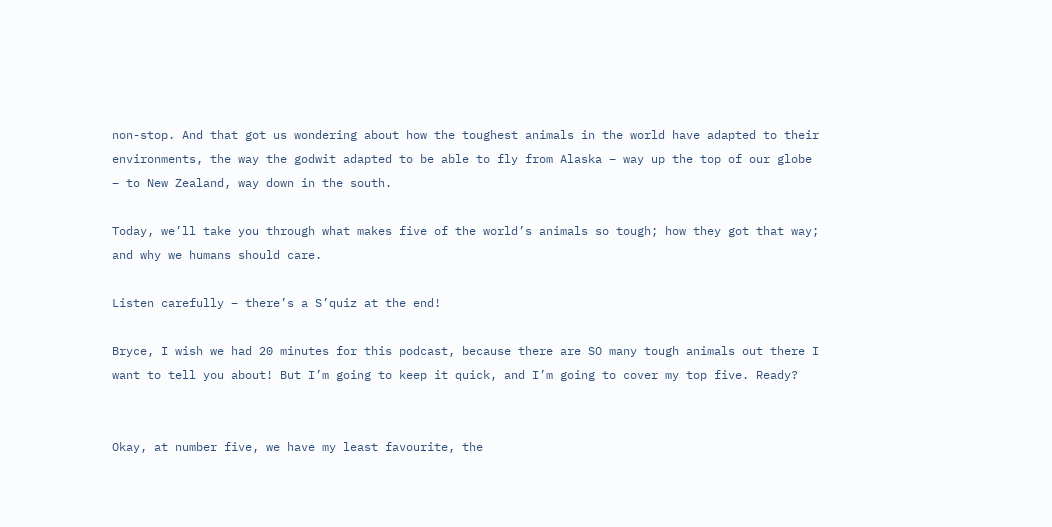non-stop. And that got us wondering about how the toughest animals in the world have adapted to their environments, the way the godwit adapted to be able to fly from Alaska – way up the top of our globe – to New Zealand, way down in the south.

Today, we’ll take you through what makes five of the world’s animals so tough; how they got that way; and why we humans should care.

Listen carefully – there’s a S’quiz at the end!

Bryce, I wish we had 20 minutes for this podcast, because there are SO many tough animals out there I want to tell you about! But I’m going to keep it quick, and I’m going to cover my top five. Ready?


Okay, at number five, we have my least favourite, the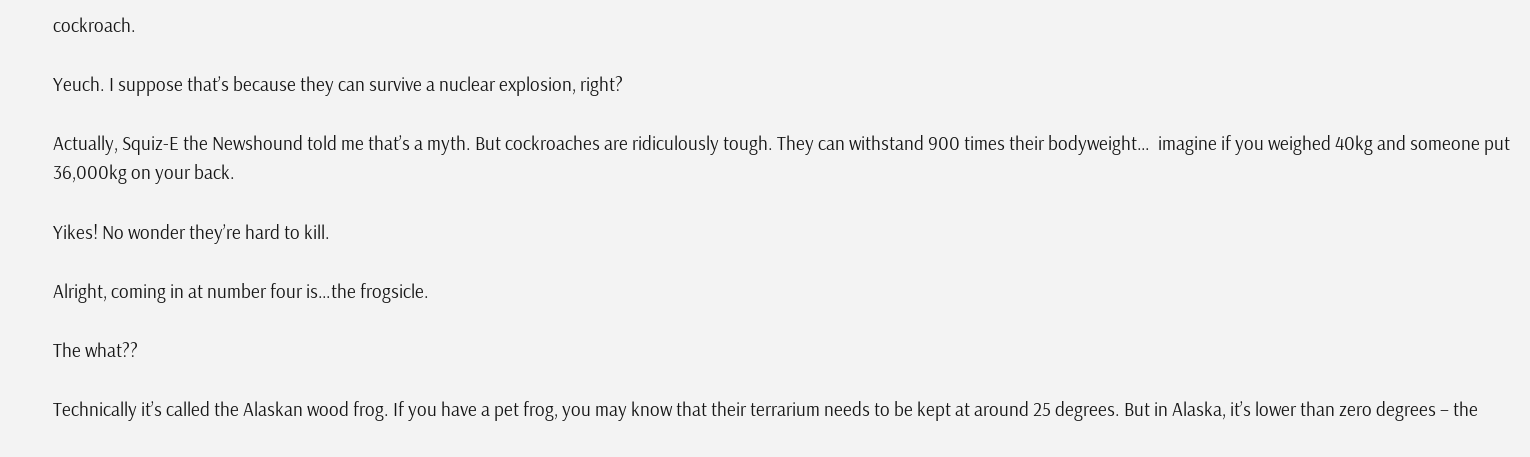cockroach.

Yeuch. I suppose that’s because they can survive a nuclear explosion, right?

Actually, Squiz-E the Newshound told me that’s a myth. But cockroaches are ridiculously tough. They can withstand 900 times their bodyweight…  imagine if you weighed 40kg and someone put 36,000kg on your back.

Yikes! No wonder they’re hard to kill.

Alright, coming in at number four is…the frogsicle.

The what??

Technically it’s called the Alaskan wood frog. If you have a pet frog, you may know that their terrarium needs to be kept at around 25 degrees. But in Alaska, it’s lower than zero degrees – the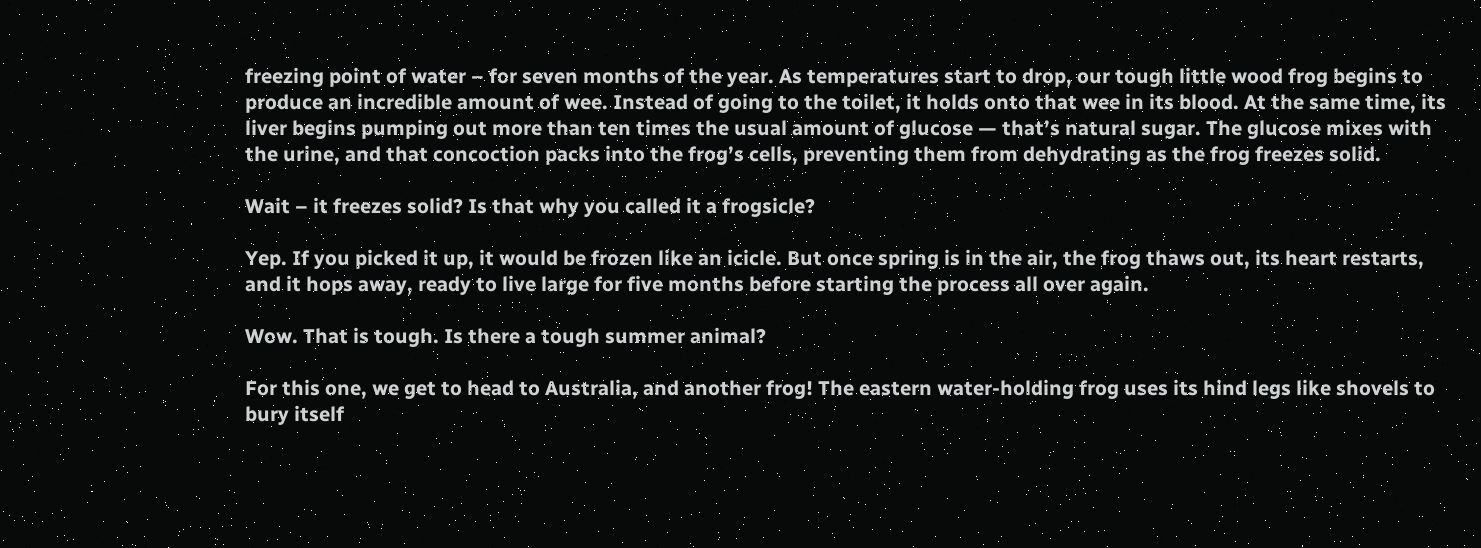freezing point of water – for seven months of the year. As temperatures start to drop, our tough little wood frog begins to produce an incredible amount of wee. Instead of going to the toilet, it holds onto that wee in its blood. At the same time, its liver begins pumping out more than ten times the usual amount of glucose — that’s natural sugar. The glucose mixes with the urine, and that concoction packs into the frog’s cells, preventing them from dehydrating as the frog freezes solid.

Wait – it freezes solid? Is that why you called it a frogsicle?

Yep. If you picked it up, it would be frozen like an icicle. But once spring is in the air, the frog thaws out, its heart restarts, and it hops away, ready to live large for five months before starting the process all over again.

Wow. That is tough. Is there a tough summer animal?

For this one, we get to head to Australia, and another frog! The eastern water-holding frog uses its hind legs like shovels to bury itself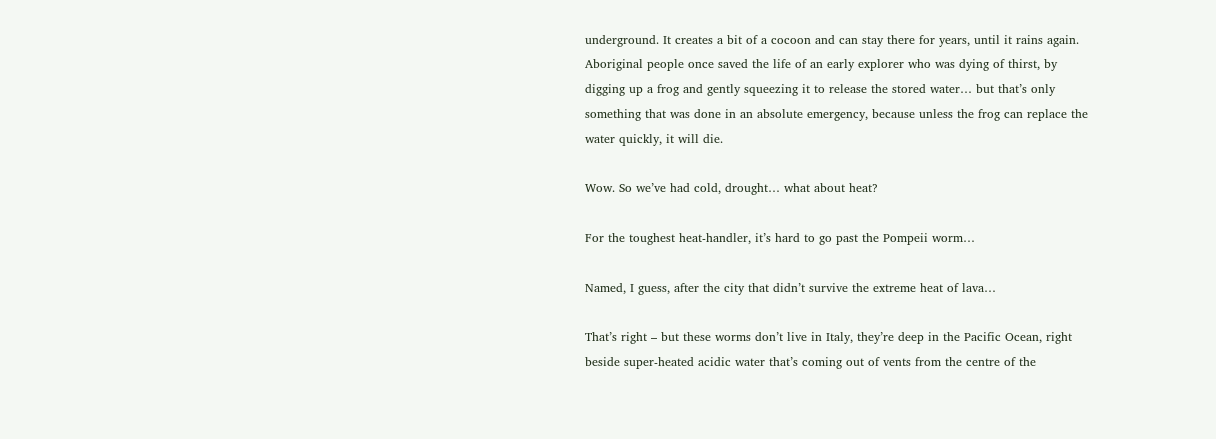underground. It creates a bit of a cocoon and can stay there for years, until it rains again. Aboriginal people once saved the life of an early explorer who was dying of thirst, by digging up a frog and gently squeezing it to release the stored water… but that’s only something that was done in an absolute emergency, because unless the frog can replace the water quickly, it will die.

Wow. So we’ve had cold, drought… what about heat?

For the toughest heat-handler, it’s hard to go past the Pompeii worm…

Named, I guess, after the city that didn’t survive the extreme heat of lava…

That’s right – but these worms don’t live in Italy, they’re deep in the Pacific Ocean, right beside super-heated acidic water that’s coming out of vents from the centre of the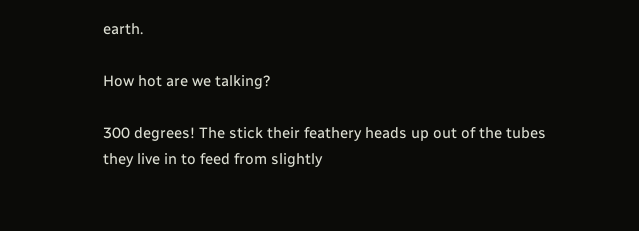earth.

How hot are we talking?

300 degrees! The stick their feathery heads up out of the tubes they live in to feed from slightly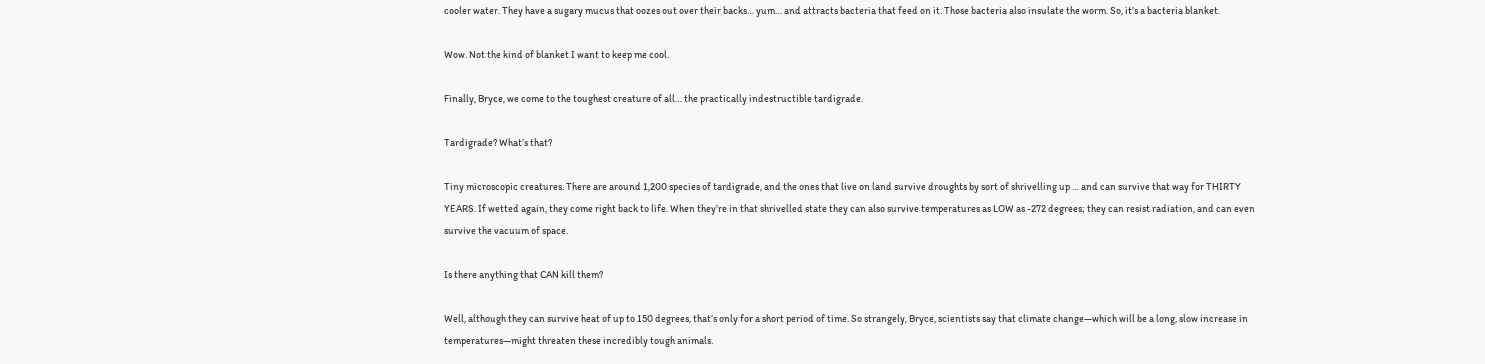cooler water. They have a sugary mucus that oozes out over their backs… yum… and attracts bacteria that feed on it. Those bacteria also insulate the worm. So, it’s a bacteria blanket.

Wow. Not the kind of blanket I want to keep me cool.

Finally, Bryce, we come to the toughest creature of all… the practically indestructible tardigrade.

Tardigrade? What’s that?

Tiny microscopic creatures. There are around 1,200 species of tardigrade, and the ones that live on land survive droughts by sort of shrivelling up … and can survive that way for THIRTY YEARS. If wetted again, they come right back to life. When they’re in that shrivelled state they can also survive temperatures as LOW as -272 degrees; they can resist radiation, and can even survive the vacuum of space.

Is there anything that CAN kill them?

Well, although they can survive heat of up to 150 degrees, that’s only for a short period of time. So strangely, Bryce, scientists say that climate change—which will be a long, slow increase in temperatures—might threaten these incredibly tough animals.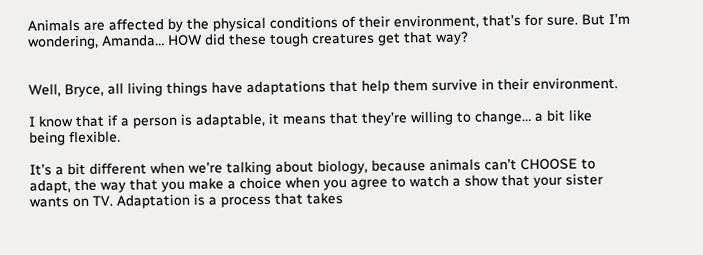Animals are affected by the physical conditions of their environment, that’s for sure. But I’m wondering, Amanda… HOW did these tough creatures get that way?


Well, Bryce, all living things have adaptations that help them survive in their environment.

I know that if a person is adaptable, it means that they’re willing to change… a bit like being flexible.

It’s a bit different when we’re talking about biology, because animals can’t CHOOSE to adapt, the way that you make a choice when you agree to watch a show that your sister wants on TV. Adaptation is a process that takes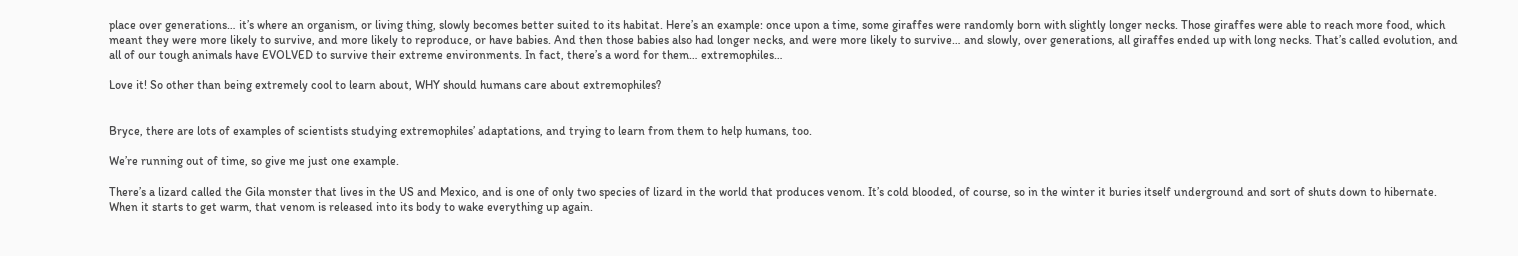place over generations… it’s where an organism, or living thing, slowly becomes better suited to its habitat. Here’s an example: once upon a time, some giraffes were randomly born with slightly longer necks. Those giraffes were able to reach more food, which meant they were more likely to survive, and more likely to reproduce, or have babies. And then those babies also had longer necks, and were more likely to survive… and slowly, over generations, all giraffes ended up with long necks. That’s called evolution, and all of our tough animals have EVOLVED to survive their extreme environments. In fact, there’s a word for them… extremophiles…

Love it! So other than being extremely cool to learn about, WHY should humans care about extremophiles?


Bryce, there are lots of examples of scientists studying extremophiles’ adaptations, and trying to learn from them to help humans, too.

We’re running out of time, so give me just one example.

There’s a lizard called the Gila monster that lives in the US and Mexico, and is one of only two species of lizard in the world that produces venom. It’s cold blooded, of course, so in the winter it buries itself underground and sort of shuts down to hibernate. When it starts to get warm, that venom is released into its body to wake everything up again.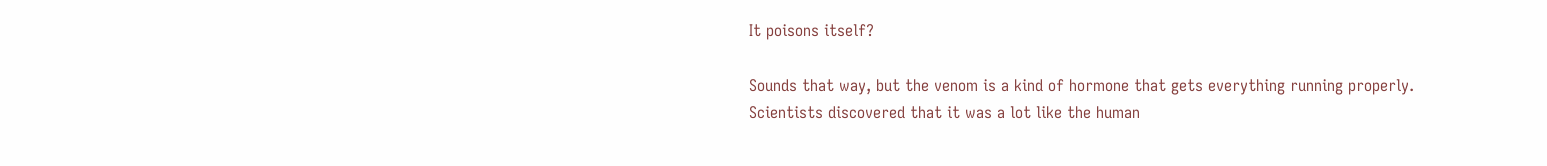It poisons itself?

Sounds that way, but the venom is a kind of hormone that gets everything running properly. Scientists discovered that it was a lot like the human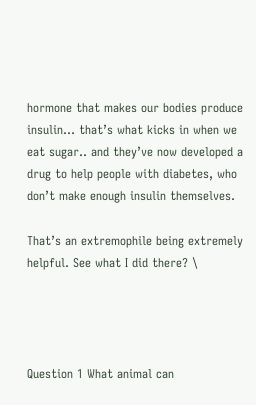hormone that makes our bodies produce insulin… that’s what kicks in when we eat sugar.. and they’ve now developed a drug to help people with diabetes, who don’t make enough insulin themselves.

That’s an extremophile being extremely helpful. See what I did there? \




Question 1 What animal can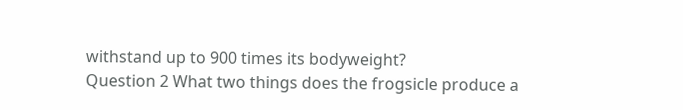withstand up to 900 times its bodyweight?
Question 2 What two things does the frogsicle produce a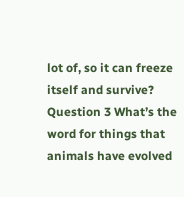lot of, so it can freeze itself and survive?
Question 3 What’s the word for things that animals have evolved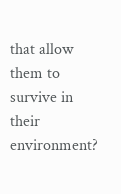that allow them to survive in their environment?